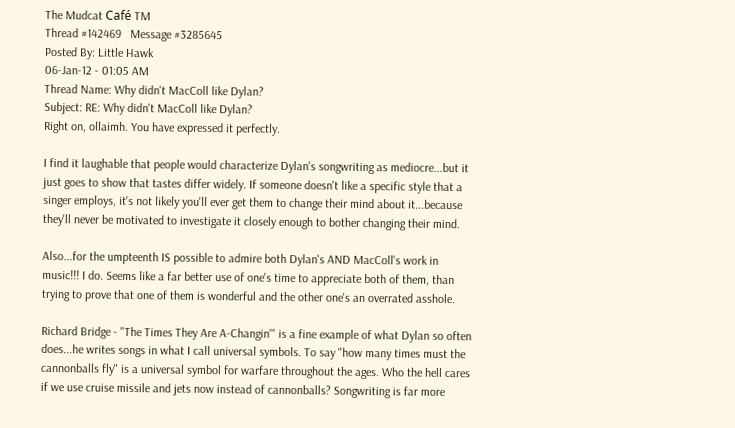The Mudcat Café TM
Thread #142469   Message #3285645
Posted By: Little Hawk
06-Jan-12 - 01:05 AM
Thread Name: Why didn't MacColl like Dylan?
Subject: RE: Why didn't MacColl like Dylan?
Right on, ollaimh. You have expressed it perfectly.

I find it laughable that people would characterize Dylan's songwriting as mediocre...but it just goes to show that tastes differ widely. If someone doesn't like a specific style that a singer employs, it's not likely you'll ever get them to change their mind about it...because they'll never be motivated to investigate it closely enough to bother changing their mind.

Also...for the umpteenth IS possible to admire both Dylan's AND MacColl's work in music!!! I do. Seems like a far better use of one's time to appreciate both of them, than trying to prove that one of them is wonderful and the other one's an overrated asshole.

Richard Bridge - "The Times They Are A-Changin'" is a fine example of what Dylan so often does...he writes songs in what I call universal symbols. To say "how many times must the cannonballs fly" is a universal symbol for warfare throughout the ages. Who the hell cares if we use cruise missile and jets now instead of cannonballs? Songwriting is far more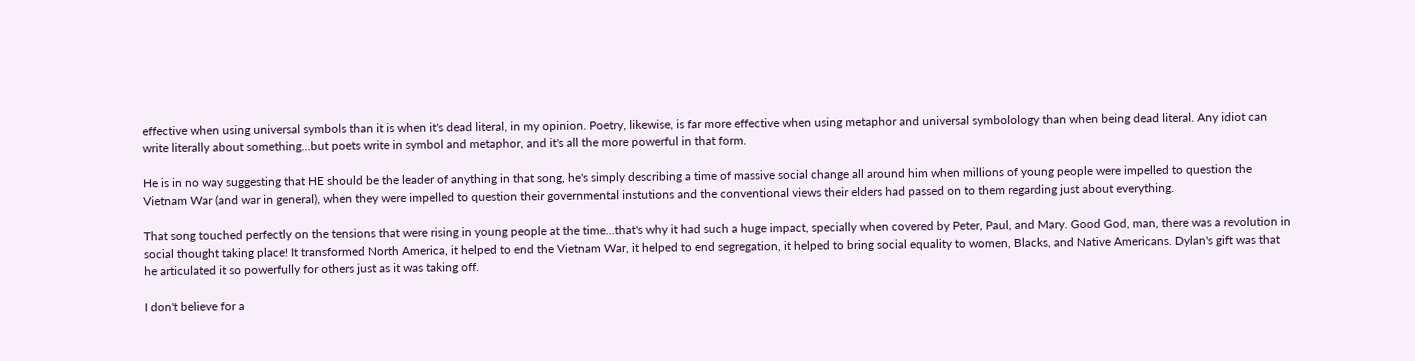effective when using universal symbols than it is when it's dead literal, in my opinion. Poetry, likewise, is far more effective when using metaphor and universal symbolology than when being dead literal. Any idiot can write literally about something...but poets write in symbol and metaphor, and it's all the more powerful in that form.

He is in no way suggesting that HE should be the leader of anything in that song, he's simply describing a time of massive social change all around him when millions of young people were impelled to question the Vietnam War (and war in general), when they were impelled to question their governmental instutions and the conventional views their elders had passed on to them regarding just about everything.

That song touched perfectly on the tensions that were rising in young people at the time...that's why it had such a huge impact, specially when covered by Peter, Paul, and Mary. Good God, man, there was a revolution in social thought taking place! It transformed North America, it helped to end the Vietnam War, it helped to end segregation, it helped to bring social equality to women, Blacks, and Native Americans. Dylan's gift was that he articulated it so powerfully for others just as it was taking off.

I don't believe for a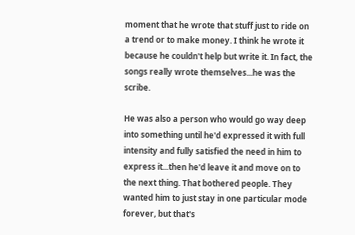moment that he wrote that stuff just to ride on a trend or to make money. I think he wrote it because he couldn't help but write it. In fact, the songs really wrote themselves...he was the scribe.

He was also a person who would go way deep into something until he'd expressed it with full intensity and fully satisfied the need in him to express it...then he'd leave it and move on to the next thing. That bothered people. They wanted him to just stay in one particular mode forever, but that's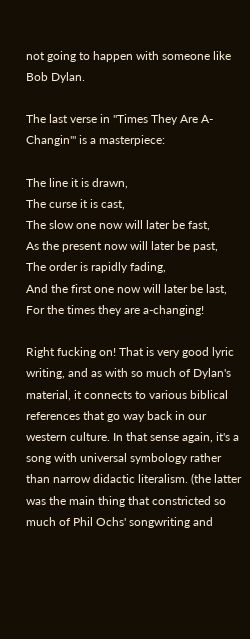not going to happen with someone like Bob Dylan.

The last verse in "Times They Are A-Changin'" is a masterpiece:

The line it is drawn,
The curse it is cast,
The slow one now will later be fast,
As the present now will later be past,
The order is rapidly fading,
And the first one now will later be last,
For the times they are a-changing!

Right fucking on! That is very good lyric writing, and as with so much of Dylan's material, it connects to various biblical references that go way back in our western culture. In that sense again, it's a song with universal symbology rather than narrow didactic literalism. (the latter was the main thing that constricted so much of Phil Ochs' songwriting and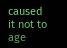caused it not to age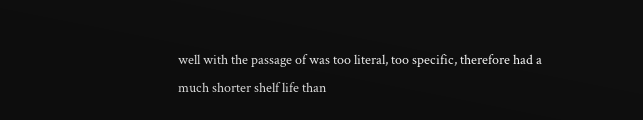well with the passage of was too literal, too specific, therefore had a much shorter shelf life than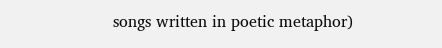songs written in poetic metaphor)